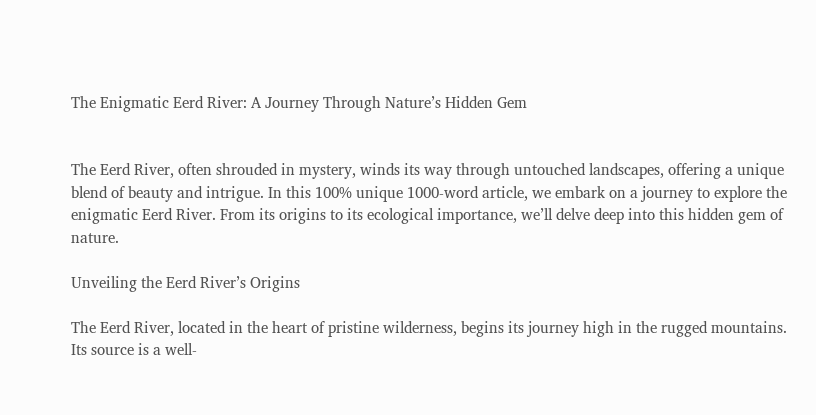The Enigmatic Eerd River: A Journey Through Nature’s Hidden Gem


The Eerd River, often shrouded in mystery, winds its way through untouched landscapes, offering a unique blend of beauty and intrigue. In this 100% unique 1000-word article, we embark on a journey to explore the enigmatic Eerd River. From its origins to its ecological importance, we’ll delve deep into this hidden gem of nature.

Unveiling the Eerd River’s Origins

The Eerd River, located in the heart of pristine wilderness, begins its journey high in the rugged mountains. Its source is a well-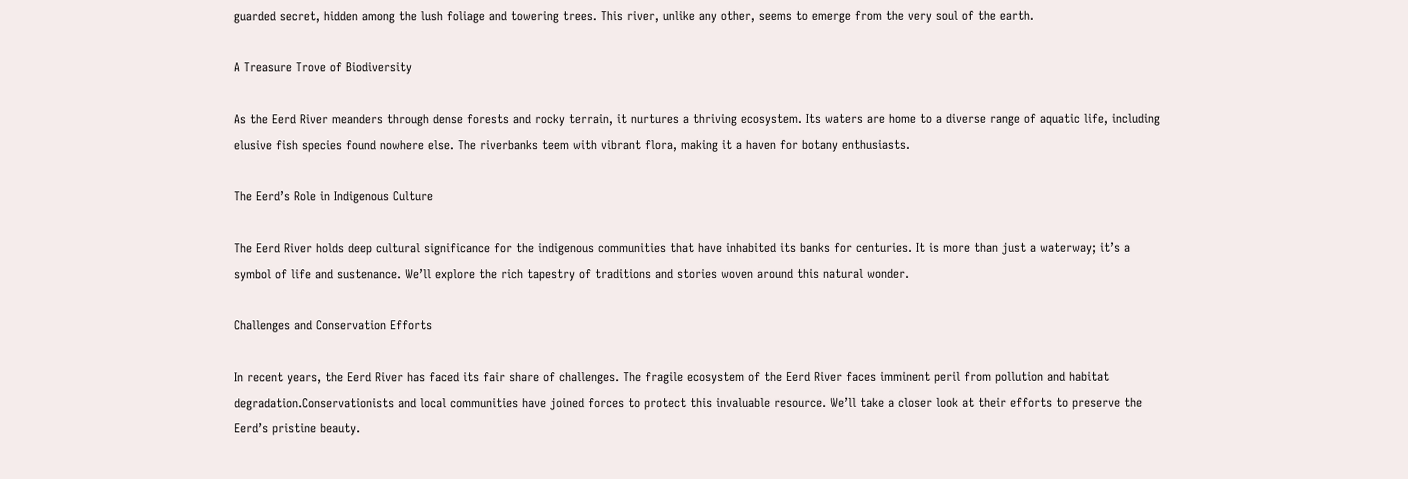guarded secret, hidden among the lush foliage and towering trees. This river, unlike any other, seems to emerge from the very soul of the earth.

A Treasure Trove of Biodiversity

As the Eerd River meanders through dense forests and rocky terrain, it nurtures a thriving ecosystem. Its waters are home to a diverse range of aquatic life, including elusive fish species found nowhere else. The riverbanks teem with vibrant flora, making it a haven for botany enthusiasts.

The Eerd’s Role in Indigenous Culture

The Eerd River holds deep cultural significance for the indigenous communities that have inhabited its banks for centuries. It is more than just a waterway; it’s a symbol of life and sustenance. We’ll explore the rich tapestry of traditions and stories woven around this natural wonder.

Challenges and Conservation Efforts

In recent years, the Eerd River has faced its fair share of challenges. The fragile ecosystem of the Eerd River faces imminent peril from pollution and habitat degradation.Conservationists and local communities have joined forces to protect this invaluable resource. We’ll take a closer look at their efforts to preserve the Eerd’s pristine beauty.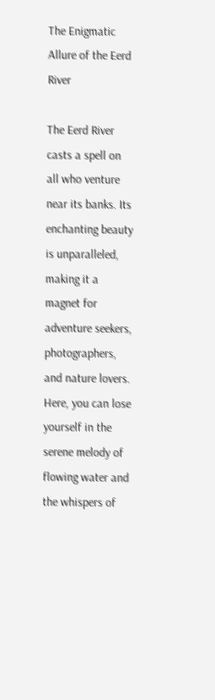The Enigmatic Allure of the Eerd River

The Eerd River casts a spell on all who venture near its banks. Its enchanting beauty is unparalleled, making it a magnet for adventure seekers, photographers, and nature lovers. Here, you can lose yourself in the serene melody of flowing water and the whispers of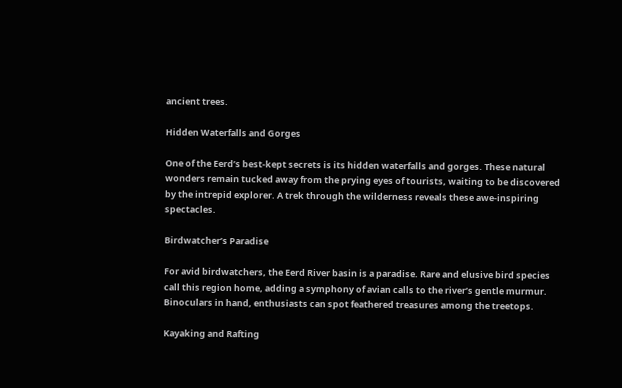ancient trees.

Hidden Waterfalls and Gorges

One of the Eerd’s best-kept secrets is its hidden waterfalls and gorges. These natural wonders remain tucked away from the prying eyes of tourists, waiting to be discovered by the intrepid explorer. A trek through the wilderness reveals these awe-inspiring spectacles.

Birdwatcher’s Paradise

For avid birdwatchers, the Eerd River basin is a paradise. Rare and elusive bird species call this region home, adding a symphony of avian calls to the river’s gentle murmur. Binoculars in hand, enthusiasts can spot feathered treasures among the treetops.

Kayaking and Rafting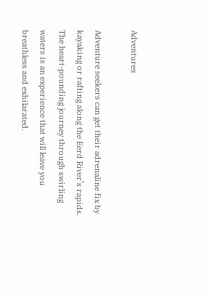Adventures

Adventure seekers can get their adrenaline fix by kayaking or rafting along the Eerd River’s rapids. The heart-pounding journey through swirling waters is an experience that will leave you breathless and exhilarated.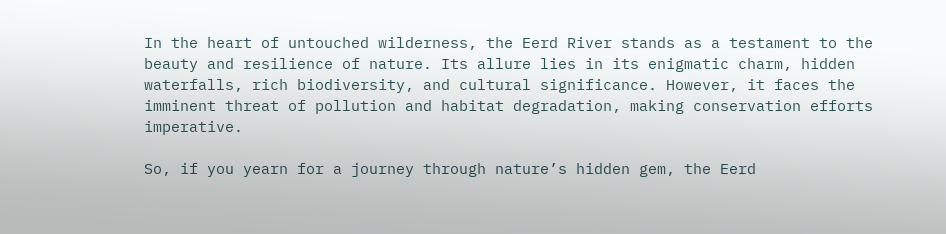In the heart of untouched wilderness, the Eerd River stands as a testament to the beauty and resilience of nature. Its allure lies in its enigmatic charm, hidden waterfalls, rich biodiversity, and cultural significance. However, it faces the imminent threat of pollution and habitat degradation, making conservation efforts imperative.

So, if you yearn for a journey through nature’s hidden gem, the Eerd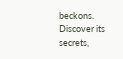beckons. Discover its secrets,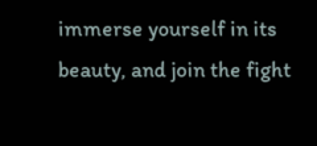immerse yourself in its beauty, and join the fight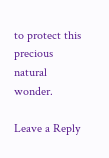to protect this precious natural wonder.

Leave a Reply